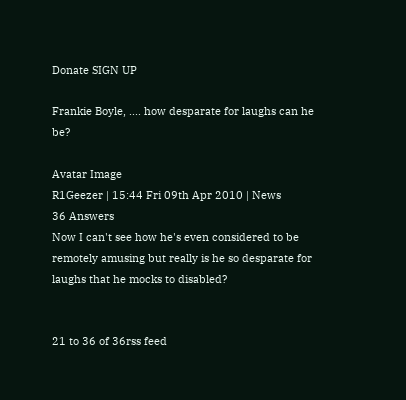Donate SIGN UP

Frankie Boyle, .... how desparate for laughs can he be?

Avatar Image
R1Geezer | 15:44 Fri 09th Apr 2010 | News
36 Answers
Now I can't see how he's even considered to be remotely amusing but really is he so desparate for laughs that he mocks to disabled?


21 to 36 of 36rss feed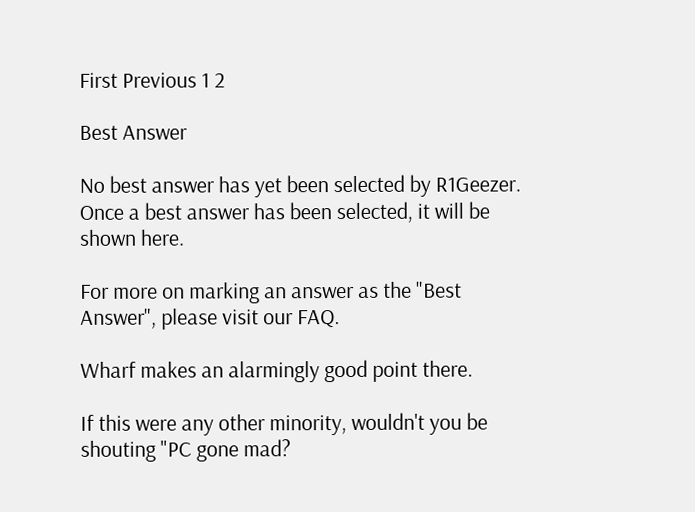First Previous 1 2

Best Answer

No best answer has yet been selected by R1Geezer. Once a best answer has been selected, it will be shown here.

For more on marking an answer as the "Best Answer", please visit our FAQ.

Wharf makes an alarmingly good point there.

If this were any other minority, wouldn't you be shouting "PC gone mad?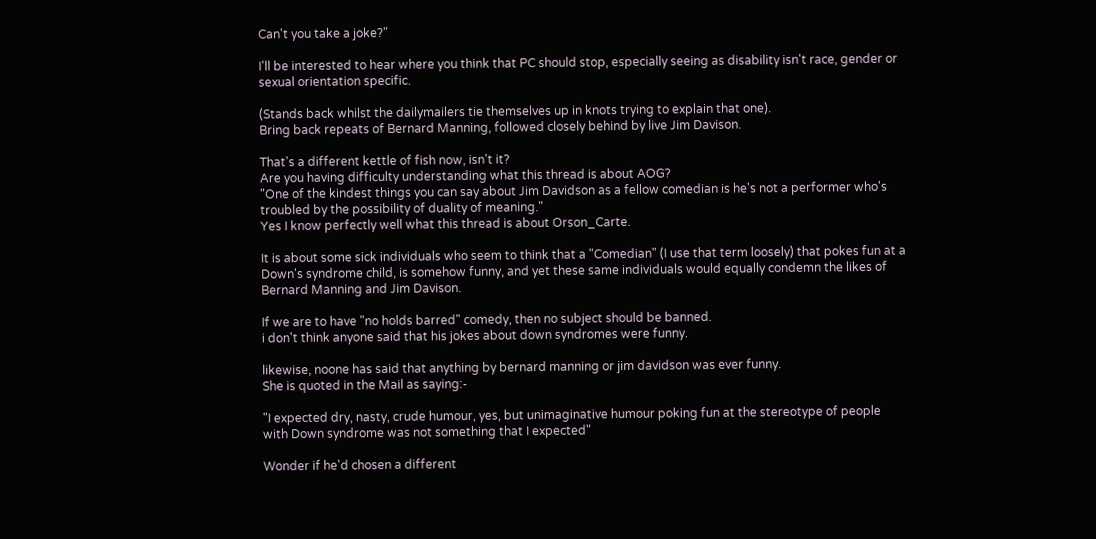Can't you take a joke?"

I'll be interested to hear where you think that PC should stop, especially seeing as disability isn't race, gender or sexual orientation specific.

(Stands back whilst the dailymailers tie themselves up in knots trying to explain that one).
Bring back repeats of Bernard Manning, followed closely behind by live Jim Davison.

That's a different kettle of fish now, isn't it?
Are you having difficulty understanding what this thread is about AOG?
"One of the kindest things you can say about Jim Davidson as a fellow comedian is he's not a performer who's troubled by the possibility of duality of meaning."
Yes I know perfectly well what this thread is about Orson_Carte.

It is about some sick individuals who seem to think that a "Comedian" (I use that term loosely) that pokes fun at a Down's syndrome child, is somehow funny, and yet these same individuals would equally condemn the likes of Bernard Manning and Jim Davison.

If we are to have "no holds barred" comedy, then no subject should be banned.
i don't think anyone said that his jokes about down syndromes were funny.

likewise, noone has said that anything by bernard manning or jim davidson was ever funny.
She is quoted in the Mail as saying:-

"I expected dry, nasty, crude humour, yes, but unimaginative humour poking fun at the stereotype of people with Down syndrome was not something that I expected"

Wonder if he'd chosen a different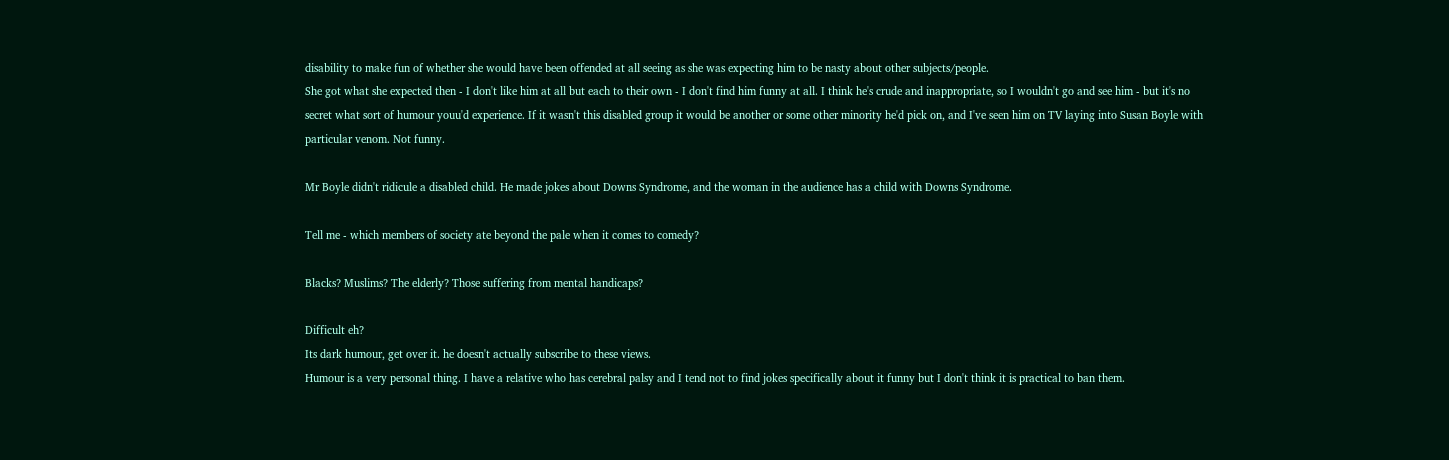disability to make fun of whether she would have been offended at all seeing as she was expecting him to be nasty about other subjects/people.
She got what she expected then - I don't like him at all but each to their own - I don't find him funny at all. I think he's crude and inappropriate, so I wouldn't go and see him - but it's no secret what sort of humour youu'd experience. If it wasn't this disabled group it would be another or some other minority he'd pick on, and I've seen him on TV laying into Susan Boyle with particular venom. Not funny.

Mr Boyle didn't ridicule a disabled child. He made jokes about Downs Syndrome, and the woman in the audience has a child with Downs Syndrome.

Tell me - which members of society ate beyond the pale when it comes to comedy?

Blacks? Muslims? The elderly? Those suffering from mental handicaps?

Difficult eh?
Its dark humour, get over it. he doesn't actually subscribe to these views.
Humour is a very personal thing. I have a relative who has cerebral palsy and I tend not to find jokes specifically about it funny but I don't think it is practical to ban them.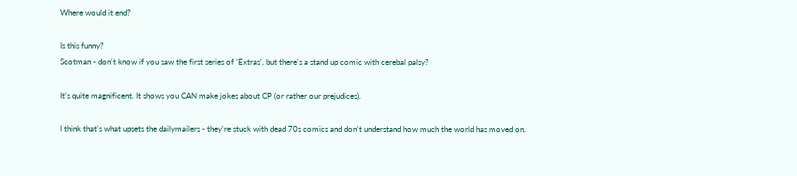Where would it end?

Is this funny?
Scotman - don't know if you saw the first series of 'Extras', but there's a stand up comic with cerebal palsy?

It's quite magnificent. It shows you CAN make jokes about CP (or rather our prejudices).

I think that's what upsets the dailymailers - they're stuck with dead 70s comics and don't understand how much the world has moved on.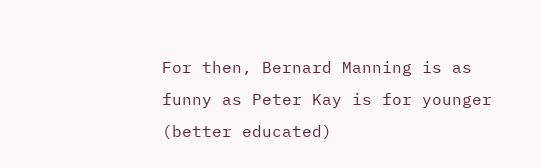For then, Bernard Manning is as funny as Peter Kay is for younger (better educated)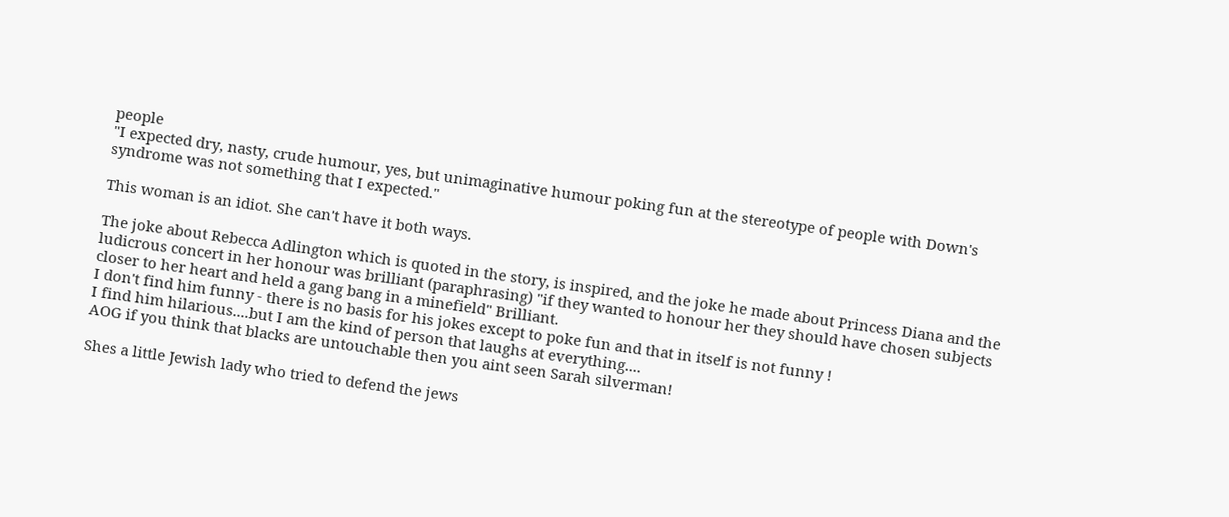people
"I expected dry, nasty, crude humour, yes, but unimaginative humour poking fun at the stereotype of people with Down's syndrome was not something that I expected."

This woman is an idiot. She can't have it both ways.

The joke about Rebecca Adlington which is quoted in the story, is inspired, and the joke he made about Princess Diana and the ludicrous concert in her honour was brilliant (paraphrasing) "if they wanted to honour her they should have chosen subjects closer to her heart and held a gang bang in a minefield" Brilliant.
I don't find him funny - there is no basis for his jokes except to poke fun and that in itself is not funny !
I find him hilarious....but I am the kind of person that laughs at everything....
AOG if you think that blacks are untouchable then you aint seen Sarah silverman!

Shes a little Jewish lady who tried to defend the jews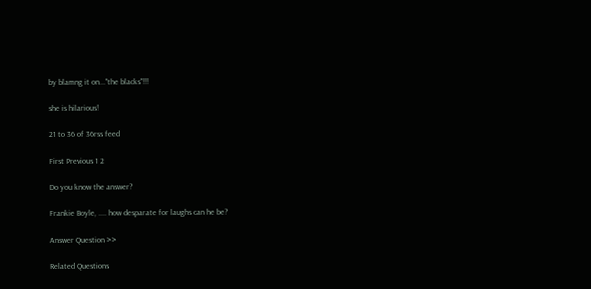by blamng it on..."the blacks"!!!

she is hilarious!

21 to 36 of 36rss feed

First Previous 1 2

Do you know the answer?

Frankie Boyle, .... how desparate for laughs can he be?

Answer Question >>

Related Questions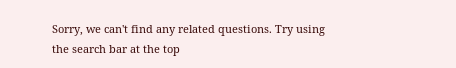Sorry, we can't find any related questions. Try using the search bar at the top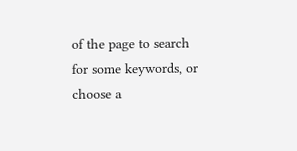of the page to search for some keywords, or choose a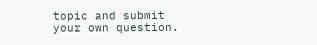topic and submit your own question.